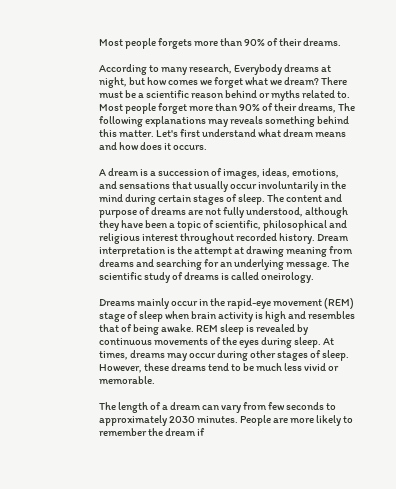Most people forgets more than 90% of their dreams.

According to many research, Everybody dreams at night, but how comes we forget what we dream? There must be a scientific reason behind or myths related to. Most people forget more than 90% of their dreams, The following explanations may reveals something behind this matter. Let's first understand what dream means and how does it occurs.

A dream is a succession of images, ideas, emotions, and sensations that usually occur involuntarily in the mind during certain stages of sleep. The content and purpose of dreams are not fully understood, although they have been a topic of scientific, philosophical and religious interest throughout recorded history. Dream interpretation is the attempt at drawing meaning from dreams and searching for an underlying message. The scientific study of dreams is called oneirology.

Dreams mainly occur in the rapid-eye movement (REM) stage of sleep when brain activity is high and resembles that of being awake. REM sleep is revealed by continuous movements of the eyes during sleep. At times, dreams may occur during other stages of sleep. However, these dreams tend to be much less vivid or memorable.

The length of a dream can vary from few seconds to approximately 2030 minutes. People are more likely to remember the dream if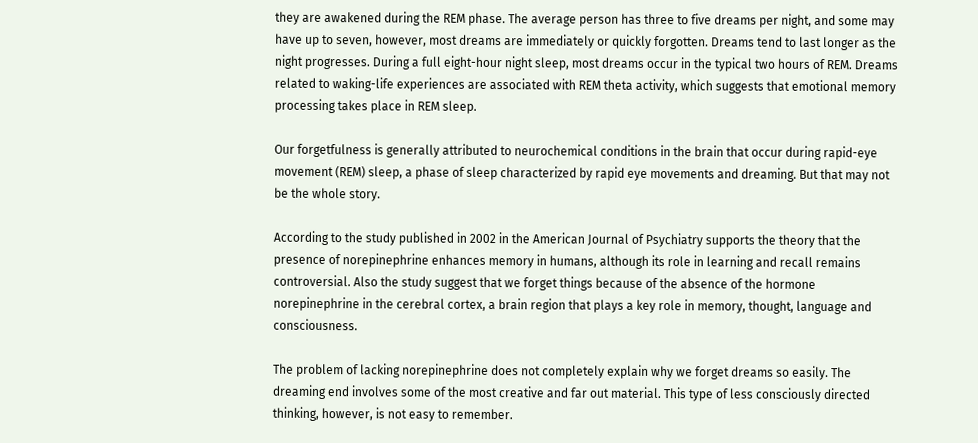they are awakened during the REM phase. The average person has three to five dreams per night, and some may have up to seven, however, most dreams are immediately or quickly forgotten. Dreams tend to last longer as the night progresses. During a full eight-hour night sleep, most dreams occur in the typical two hours of REM. Dreams related to waking-life experiences are associated with REM theta activity, which suggests that emotional memory processing takes place in REM sleep.

Our forgetfulness is generally attributed to neurochemical conditions in the brain that occur during rapid-eye movement (REM) sleep, a phase of sleep characterized by rapid eye movements and dreaming. But that may not be the whole story.

According to the study published in 2002 in the American Journal of Psychiatry supports the theory that the presence of norepinephrine enhances memory in humans, although its role in learning and recall remains controversial. Also the study suggest that we forget things because of the absence of the hormone norepinephrine in the cerebral cortex, a brain region that plays a key role in memory, thought, language and consciousness.

The problem of lacking norepinephrine does not completely explain why we forget dreams so easily. The dreaming end involves some of the most creative and far out material. This type of less consciously directed thinking, however, is not easy to remember.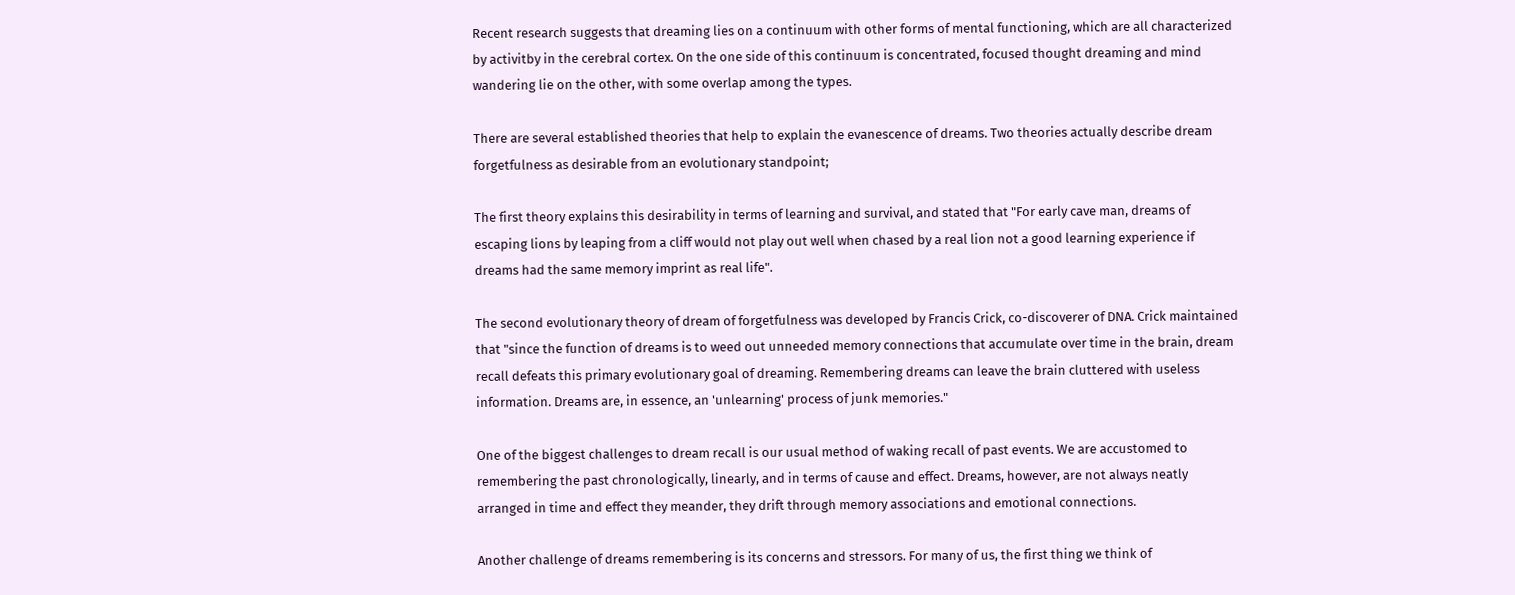Recent research suggests that dreaming lies on a continuum with other forms of mental functioning, which are all characterized by activitby in the cerebral cortex. On the one side of this continuum is concentrated, focused thought dreaming and mind wandering lie on the other, with some overlap among the types.

There are several established theories that help to explain the evanescence of dreams. Two theories actually describe dream forgetfulness as desirable from an evolutionary standpoint;

The first theory explains this desirability in terms of learning and survival, and stated that "For early cave man, dreams of escaping lions by leaping from a cliff would not play out well when chased by a real lion not a good learning experience if dreams had the same memory imprint as real life".

The second evolutionary theory of dream of forgetfulness was developed by Francis Crick, co-discoverer of DNA. Crick maintained that "since the function of dreams is to weed out unneeded memory connections that accumulate over time in the brain, dream recall defeats this primary evolutionary goal of dreaming. Remembering dreams can leave the brain cluttered with useless information. Dreams are, in essence, an 'unlearning' process of junk memories."

One of the biggest challenges to dream recall is our usual method of waking recall of past events. We are accustomed to remembering the past chronologically, linearly, and in terms of cause and effect. Dreams, however, are not always neatly arranged in time and effect they meander, they drift through memory associations and emotional connections.

Another challenge of dreams remembering is its concerns and stressors. For many of us, the first thing we think of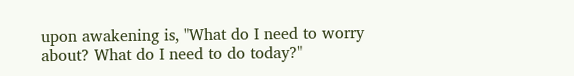upon awakening is, "What do I need to worry about? What do I need to do today?"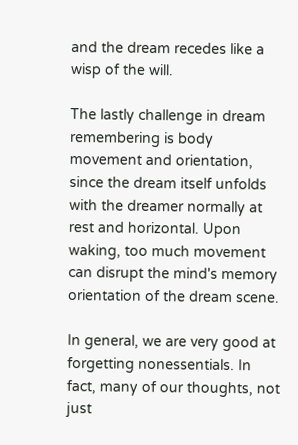and the dream recedes like a wisp of the will.

The lastly challenge in dream remembering is body movement and orientation, since the dream itself unfolds with the dreamer normally at rest and horizontal. Upon waking, too much movement can disrupt the mind's memory orientation of the dream scene.

In general, we are very good at forgetting nonessentials. In fact, many of our thoughts, not just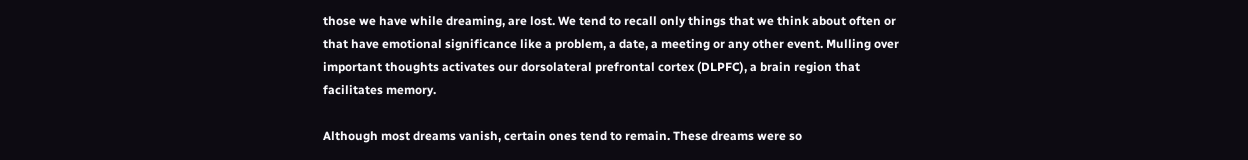those we have while dreaming, are lost. We tend to recall only things that we think about often or that have emotional significance like a problem, a date, a meeting or any other event. Mulling over important thoughts activates our dorsolateral prefrontal cortex (DLPFC), a brain region that facilitates memory.

Although most dreams vanish, certain ones tend to remain. These dreams were so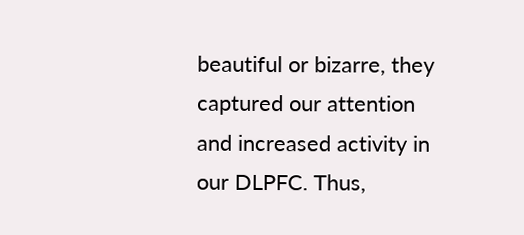beautiful or bizarre, they captured our attention and increased activity in our DLPFC. Thus,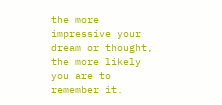the more impressive your dream or thought, the more likely you are to remember it.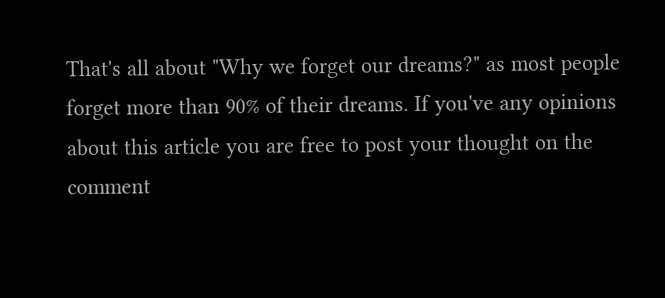That's all about "Why we forget our dreams?" as most people forget more than 90% of their dreams. If you've any opinions about this article you are free to post your thought on the comment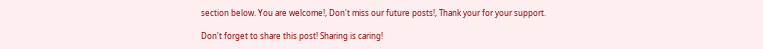section below. You are welcome!, Don't miss our future posts!, Thank your for your support.

Don't forget to share this post! Sharing is caring!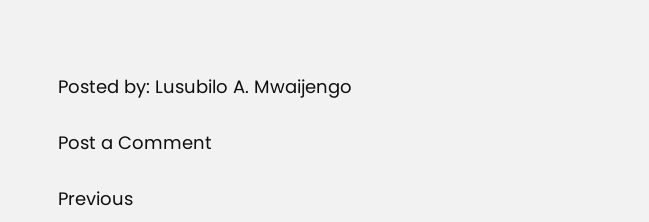Posted by: Lusubilo A. Mwaijengo

Post a Comment

Previous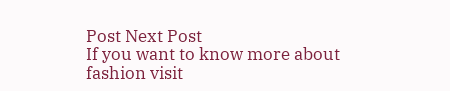Post Next Post
If you want to know more about fashion visit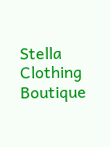Stella Clothing Boutique